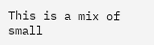This is a mix of small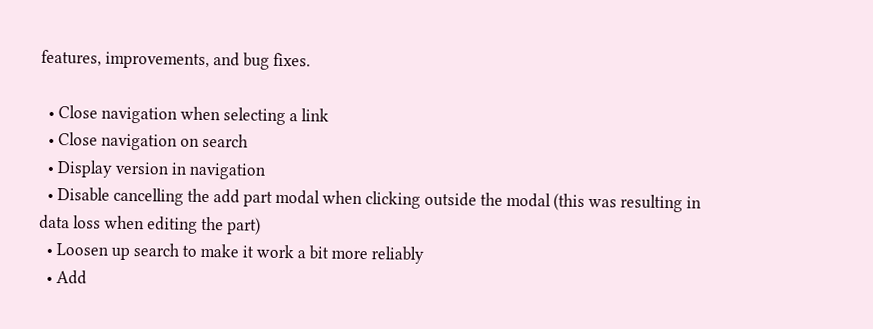features, improvements, and bug fixes.

  • Close navigation when selecting a link
  • Close navigation on search
  • Display version in navigation
  • Disable cancelling the add part modal when clicking outside the modal (this was resulting in data loss when editing the part)
  • Loosen up search to make it work a bit more reliably
  • Add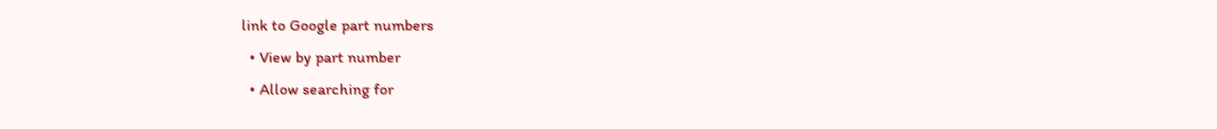link to Google part numbers
  • View by part number
  • Allow searching for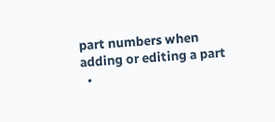part numbers when adding or editing a part
  •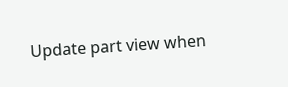Update part view when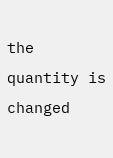the quantity is changed